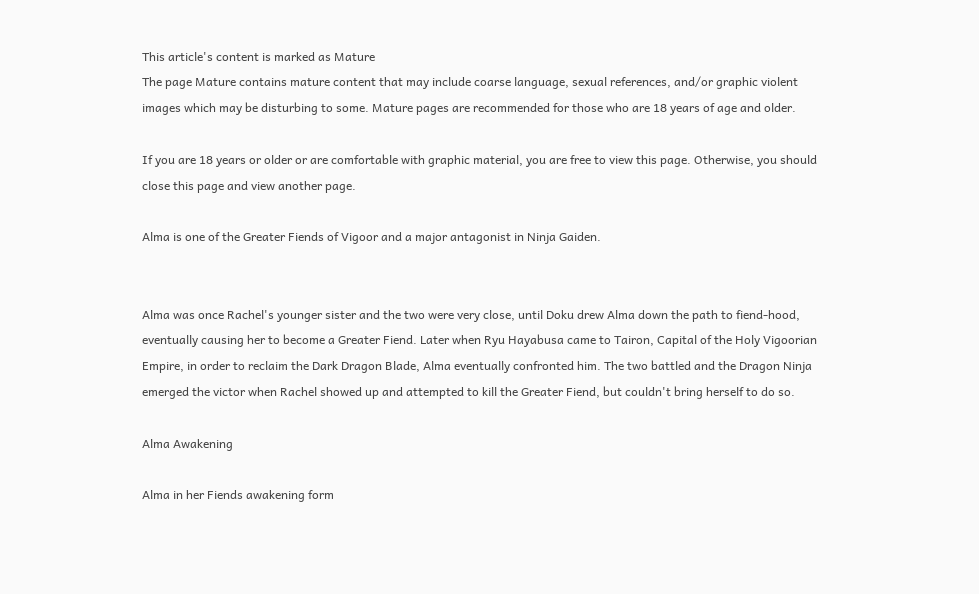This article's content is marked as Mature
The page Mature contains mature content that may include coarse language, sexual references, and/or graphic violent images which may be disturbing to some. Mature pages are recommended for those who are 18 years of age and older.

If you are 18 years or older or are comfortable with graphic material, you are free to view this page. Otherwise, you should close this page and view another page.

Alma is one of the Greater Fiends of Vigoor and a major antagonist in Ninja Gaiden.


Alma was once Rachel's younger sister and the two were very close, until Doku drew Alma down the path to fiend-hood, eventually causing her to become a Greater Fiend. Later when Ryu Hayabusa came to Tairon, Capital of the Holy Vigoorian Empire, in order to reclaim the Dark Dragon Blade, Alma eventually confronted him. The two battled and the Dragon Ninja emerged the victor when Rachel showed up and attempted to kill the Greater Fiend, but couldn't bring herself to do so.

Alma Awakening

Alma in her Fiends awakening form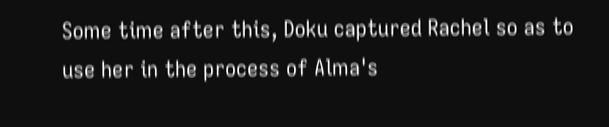Some time after this, Doku captured Rachel so as to use her in the process of Alma's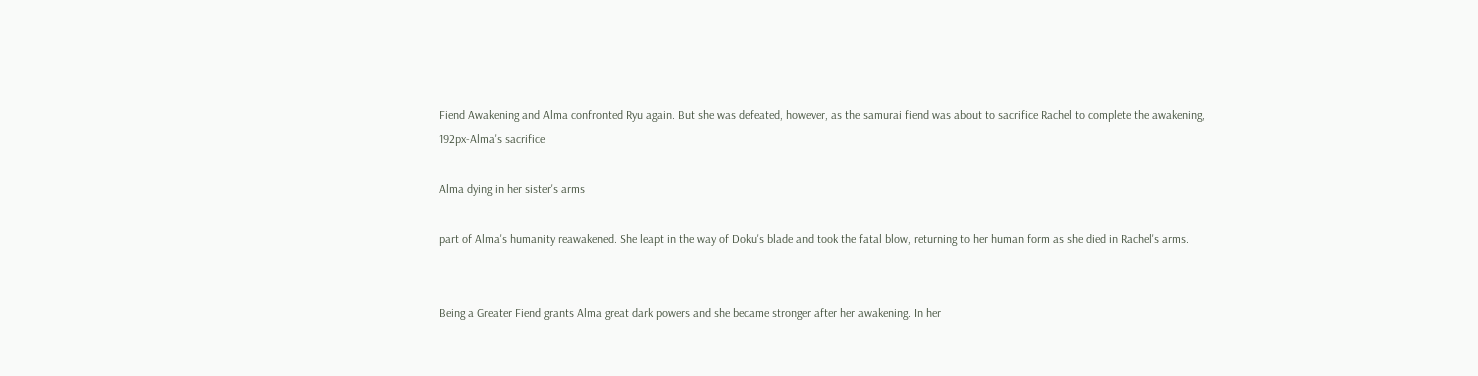Fiend Awakening and Alma confronted Ryu again. But she was defeated, however, as the samurai fiend was about to sacrifice Rachel to complete the awakening,
192px-Alma's sacrifice

Alma dying in her sister's arms

part of Alma's humanity reawakened. She leapt in the way of Doku's blade and took the fatal blow, returning to her human form as she died in Rachel's arms.


Being a Greater Fiend grants Alma great dark powers and she became stronger after her awakening. In her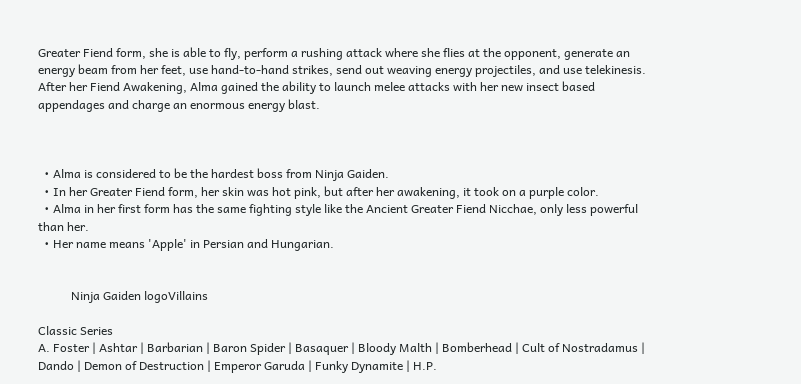Greater Fiend form, she is able to fly, perform a rushing attack where she flies at the opponent, generate an energy beam from her feet, use hand-to-hand strikes, send out weaving energy projectiles, and use telekinesis. After her Fiend Awakening, Alma gained the ability to launch melee attacks with her new insect based appendages and charge an enormous energy blast.



  • Alma is considered to be the hardest boss from Ninja Gaiden.
  • In her Greater Fiend form, her skin was hot pink, but after her awakening, it took on a purple color.
  • Alma in her first form has the same fighting style like the Ancient Greater Fiend Nicchae, only less powerful than her.
  • Her name means 'Apple' in Persian and Hungarian.


           Ninja Gaiden logoVillains

Classic Series
A. Foster | Ashtar | Barbarian | Baron Spider | Basaquer | Bloody Malth | Bomberhead | Cult of Nostradamus | Dando | Demon of Destruction | Emperor Garuda | Funky Dynamite | H.P.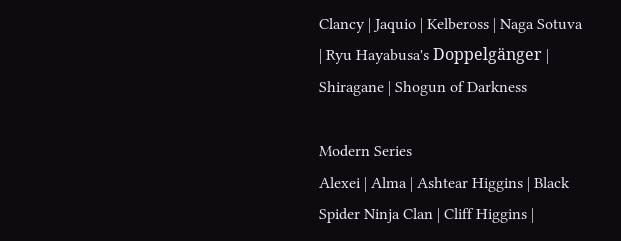Clancy | Jaquio | Kelbeross | Naga Sotuva | Ryu Hayabusa's Doppelgänger | Shiragane | Shogun of Darkness

Modern Series
Alexei | Alma | Ashtear Higgins | Black Spider Ninja Clan | Cliff Higgins |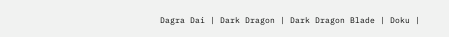Dagra Dai | Dark Dragon | Dark Dragon Blade | Doku |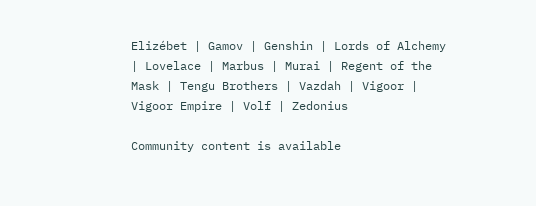Elizébet | Gamov | Genshin | Lords of Alchemy | Lovelace | Marbus | Murai | Regent of the Mask | Tengu Brothers | Vazdah | Vigoor | Vigoor Empire | Volf | Zedonius

Community content is available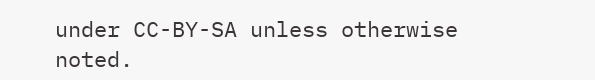under CC-BY-SA unless otherwise noted.